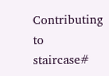Contributing to staircase#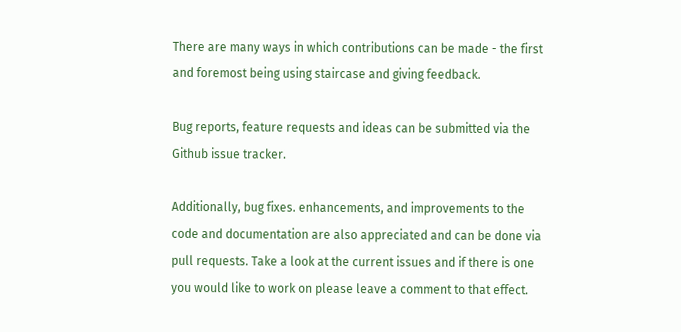There are many ways in which contributions can be made - the first and foremost being using staircase and giving feedback.

Bug reports, feature requests and ideas can be submitted via the Github issue tracker.

Additionally, bug fixes. enhancements, and improvements to the code and documentation are also appreciated and can be done via pull requests. Take a look at the current issues and if there is one you would like to work on please leave a comment to that effect.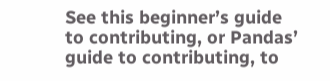See this beginner’s guide to contributing, or Pandas’ guide to contributing, to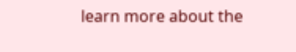learn more about the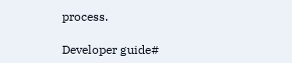process.

Developer guide#